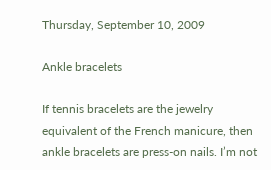Thursday, September 10, 2009

Ankle bracelets

If tennis bracelets are the jewelry equivalent of the French manicure, then ankle bracelets are press-on nails. I’m not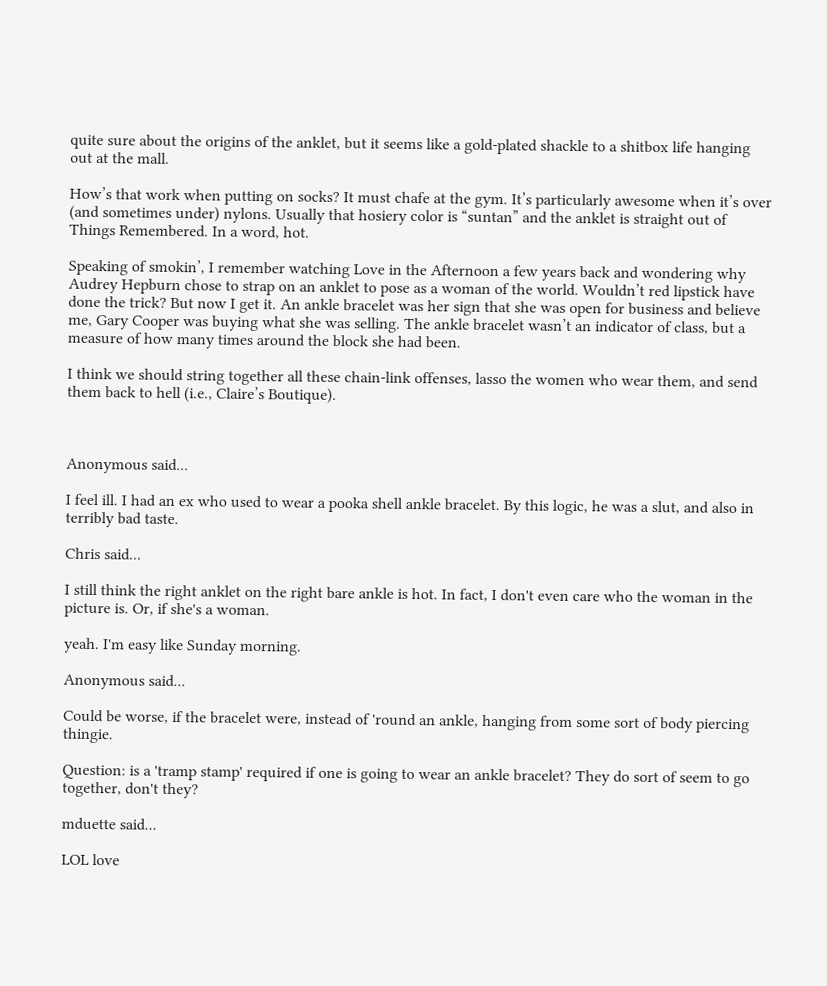quite sure about the origins of the anklet, but it seems like a gold-plated shackle to a shitbox life hanging out at the mall.

How’s that work when putting on socks? It must chafe at the gym. It’s particularly awesome when it’s over (and sometimes under) nylons. Usually that hosiery color is “suntan” and the anklet is straight out of Things Remembered. In a word, hot.

Speaking of smokin’, I remember watching Love in the Afternoon a few years back and wondering why Audrey Hepburn chose to strap on an anklet to pose as a woman of the world. Wouldn’t red lipstick have done the trick? But now I get it. An ankle bracelet was her sign that she was open for business and believe me, Gary Cooper was buying what she was selling. The ankle bracelet wasn’t an indicator of class, but a measure of how many times around the block she had been.

I think we should string together all these chain-link offenses, lasso the women who wear them, and send them back to hell (i.e., Claire’s Boutique).



Anonymous said...

I feel ill. I had an ex who used to wear a pooka shell ankle bracelet. By this logic, he was a slut, and also in terribly bad taste.

Chris said...

I still think the right anklet on the right bare ankle is hot. In fact, I don't even care who the woman in the picture is. Or, if she's a woman.

yeah. I'm easy like Sunday morning.

Anonymous said...

Could be worse, if the bracelet were, instead of 'round an ankle, hanging from some sort of body piercing thingie.

Question: is a 'tramp stamp' required if one is going to wear an ankle bracelet? They do sort of seem to go together, don't they?

mduette said...

LOL love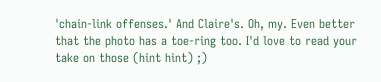'chain-link offenses.' And Claire's. Oh, my. Even better that the photo has a toe-ring too. I'd love to read your take on those (hint hint) ;)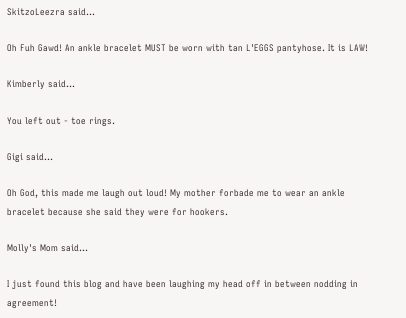SkitzoLeezra said...

Oh Fuh Gawd! An ankle bracelet MUST be worn with tan L'EGGS pantyhose. It is LAW!

Kimberly said...

You left out - toe rings.

Gigi said...

Oh God, this made me laugh out loud! My mother forbade me to wear an ankle bracelet because she said they were for hookers.

Molly's Mom said...

I just found this blog and have been laughing my head off in between nodding in agreement!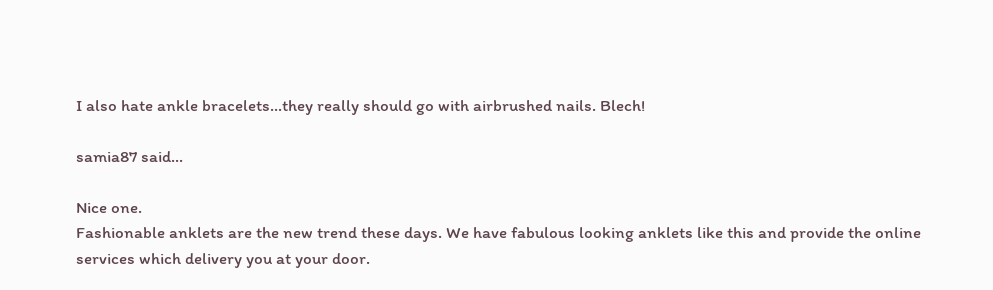I also hate ankle bracelets...they really should go with airbrushed nails. Blech!

samia87 said...

Nice one.
Fashionable anklets are the new trend these days. We have fabulous looking anklets like this and provide the online services which delivery you at your door.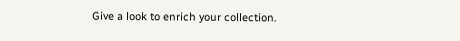Give a look to enrich your collection.